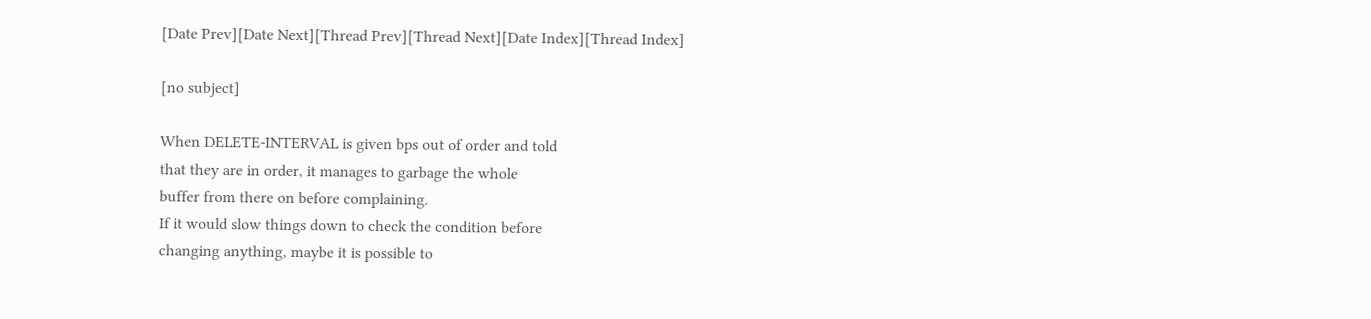[Date Prev][Date Next][Thread Prev][Thread Next][Date Index][Thread Index]

[no subject]

When DELETE-INTERVAL is given bps out of order and told
that they are in order, it manages to garbage the whole
buffer from there on before complaining.
If it would slow things down to check the condition before
changing anything, maybe it is possible to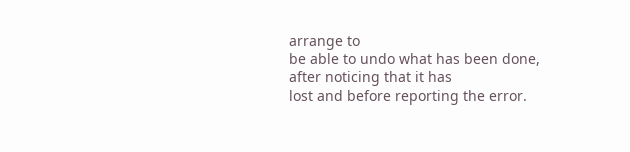arrange to
be able to undo what has been done, after noticing that it has
lost and before reporting the error.